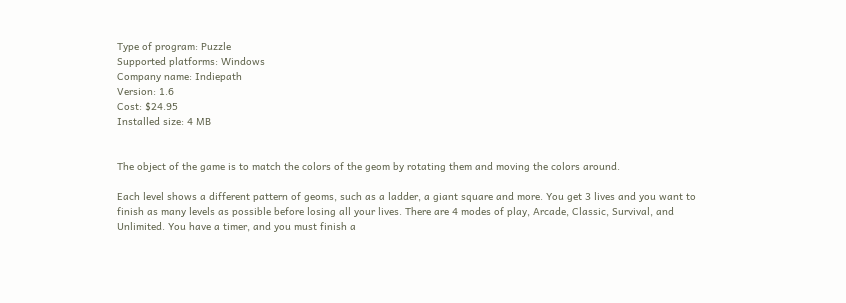Type of program: Puzzle
Supported platforms: Windows
Company name: Indiepath
Version: 1.6
Cost: $24.95
Installed size: 4 MB


The object of the game is to match the colors of the geom by rotating them and moving the colors around.

Each level shows a different pattern of geoms, such as a ladder, a giant square and more. You get 3 lives and you want to finish as many levels as possible before losing all your lives. There are 4 modes of play, Arcade, Classic, Survival, and Unlimited. You have a timer, and you must finish a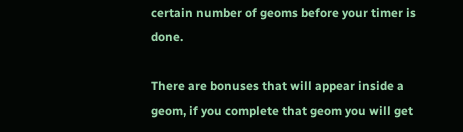certain number of geoms before your timer is done.

There are bonuses that will appear inside a geom, if you complete that geom you will get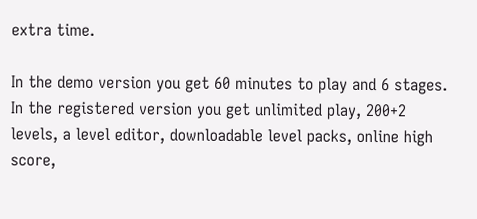extra time.

In the demo version you get 60 minutes to play and 6 stages. In the registered version you get unlimited play, 200+2 levels, a level editor, downloadable level packs, online high score,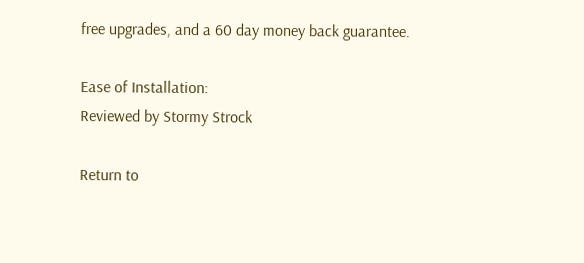free upgrades, and a 60 day money back guarantee.

Ease of Installation:
Reviewed by Stormy Strock

Return to